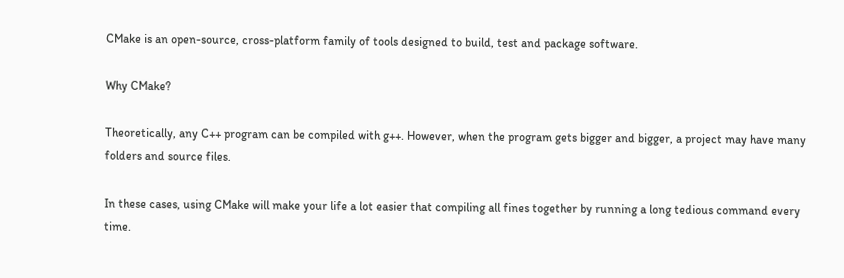CMake is an open-source, cross-platform family of tools designed to build, test and package software.

Why CMake?

Theoretically, any C++ program can be compiled with g++. However, when the program gets bigger and bigger, a project may have many folders and source files.

In these cases, using CMake will make your life a lot easier that compiling all fines together by running a long tedious command every time.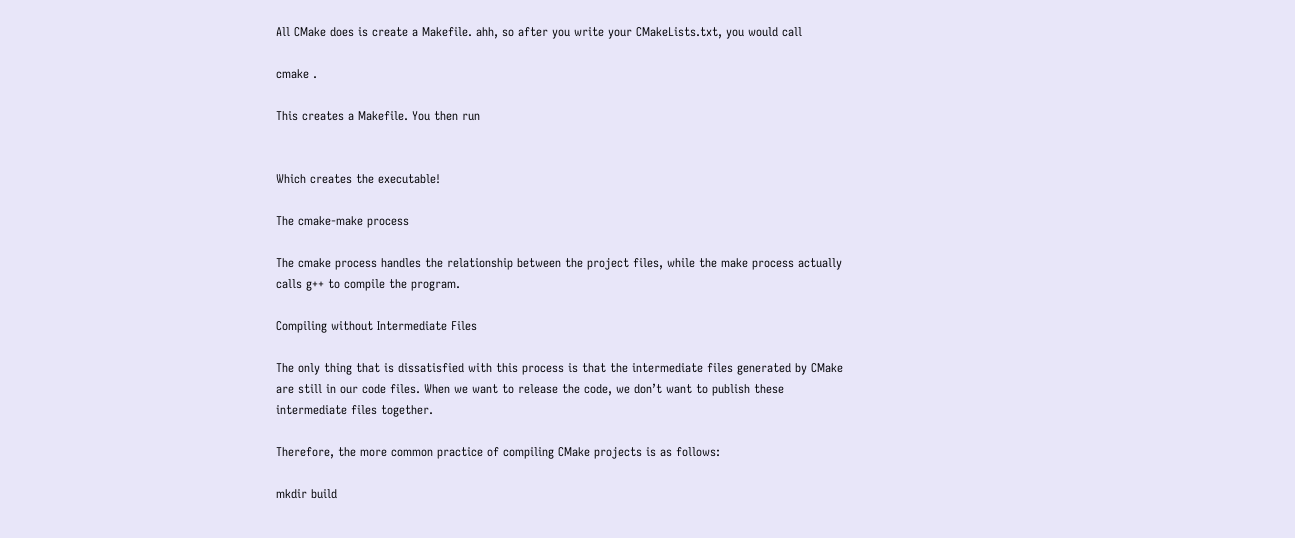All CMake does is create a Makefile. ahh, so after you write your CMakeLists.txt, you would call

cmake .

This creates a Makefile. You then run


Which creates the executable!

The cmake-make process

The cmake process handles the relationship between the project files, while the make process actually calls g++ to compile the program.

Compiling without Intermediate Files

The only thing that is dissatisfied with this process is that the intermediate files generated by CMake are still in our code files. When we want to release the code, we don’t want to publish these intermediate files together.

Therefore, the more common practice of compiling CMake projects is as follows:

mkdir build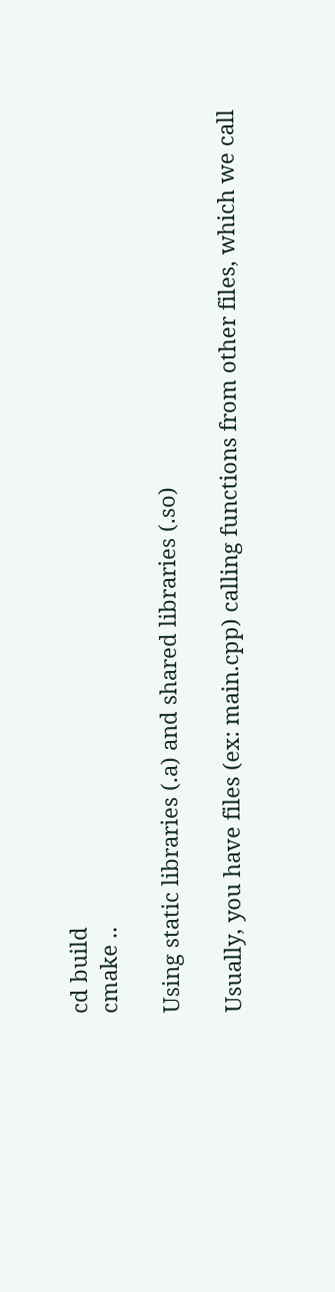cd build
cmake ..

Using static libraries (.a) and shared libraries (.so)

Usually, you have files (ex: main.cpp) calling functions from other files, which we call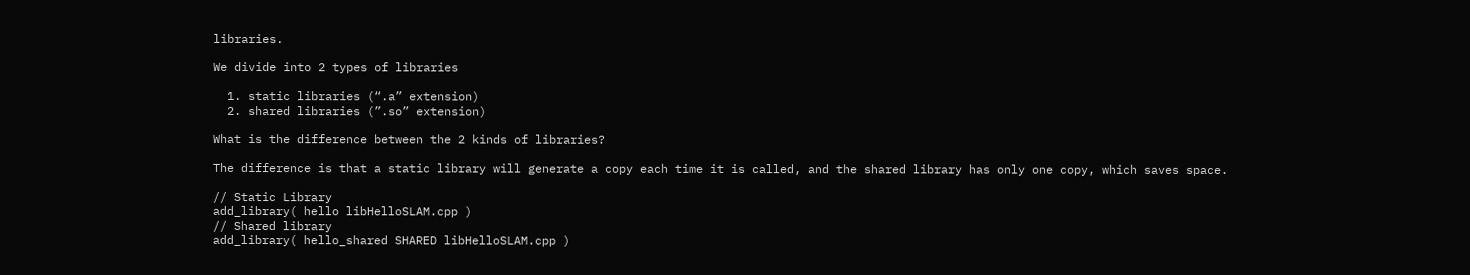libraries.

We divide into 2 types of libraries

  1. static libraries (“.a” extension)
  2. shared libraries (”.so” extension)

What is the difference between the 2 kinds of libraries?

The difference is that a static library will generate a copy each time it is called, and the shared library has only one copy, which saves space.

// Static Library
add_library( hello libHelloSLAM.cpp )
// Shared library
add_library( hello_shared SHARED libHelloSLAM.cpp )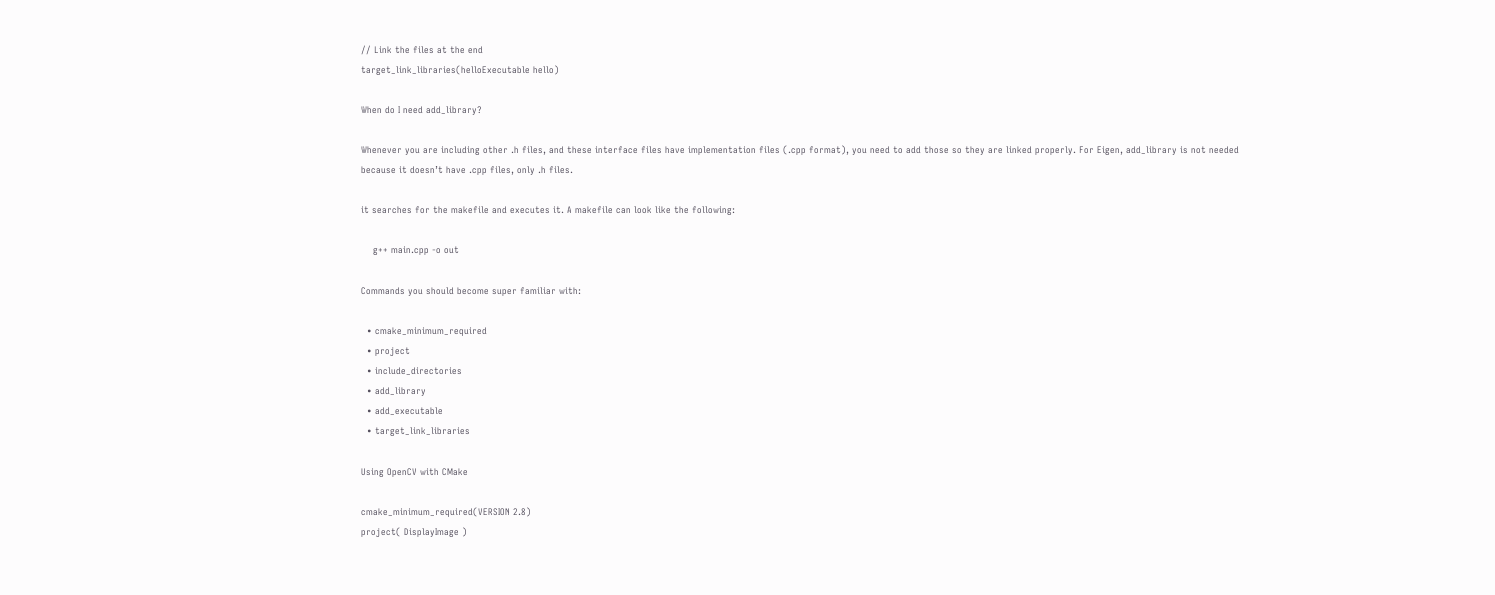// Link the files at the end
target_link_libraries(helloExecutable hello)

When do I need add_library?

Whenever you are including other .h files, and these interface files have implementation files (.cpp format), you need to add those so they are linked properly. For Eigen, add_library is not needed because it doesn’t have .cpp files, only .h files.

it searches for the makefile and executes it. A makefile can look like the following:

    g++ main.cpp -o out

Commands you should become super familiar with:

  • cmake_minimum_required
  • project
  • include_directories
  • add_library
  • add_executable
  • target_link_libraries

Using OpenCV with CMake

cmake_minimum_required(VERSION 2.8)
project( DisplayImage )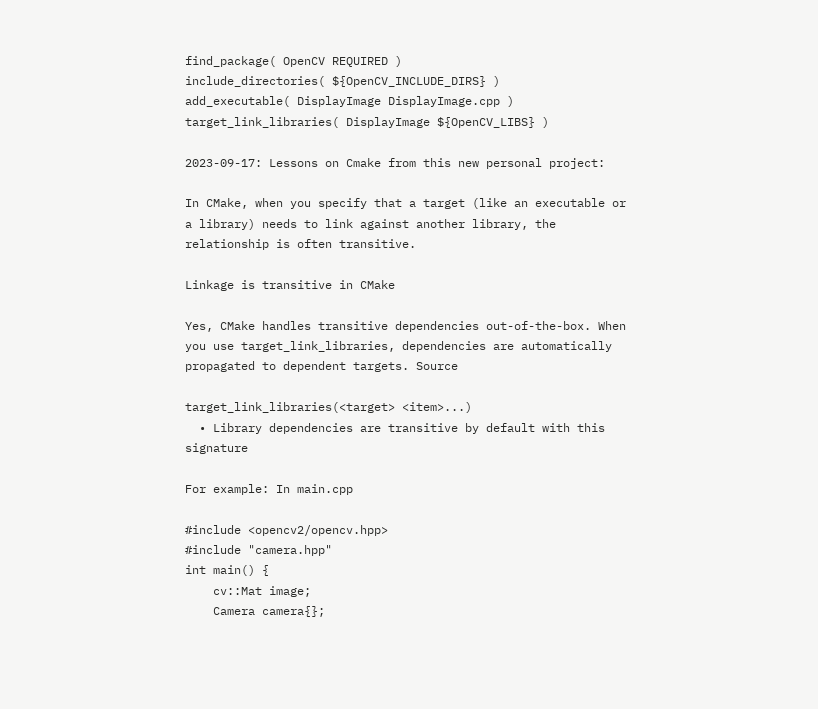find_package( OpenCV REQUIRED )
include_directories( ${OpenCV_INCLUDE_DIRS} )
add_executable( DisplayImage DisplayImage.cpp )
target_link_libraries( DisplayImage ${OpenCV_LIBS} )

2023-09-17: Lessons on Cmake from this new personal project:

In CMake, when you specify that a target (like an executable or a library) needs to link against another library, the relationship is often transitive.

Linkage is transitive in CMake

Yes, CMake handles transitive dependencies out-of-the-box. When you use target_link_libraries, dependencies are automatically propagated to dependent targets. Source

target_link_libraries(<target> <item>...)
  • Library dependencies are transitive by default with this signature

For example: In main.cpp

#include <opencv2/opencv.hpp>
#include "camera.hpp"
int main() {
    cv::Mat image;
    Camera camera{};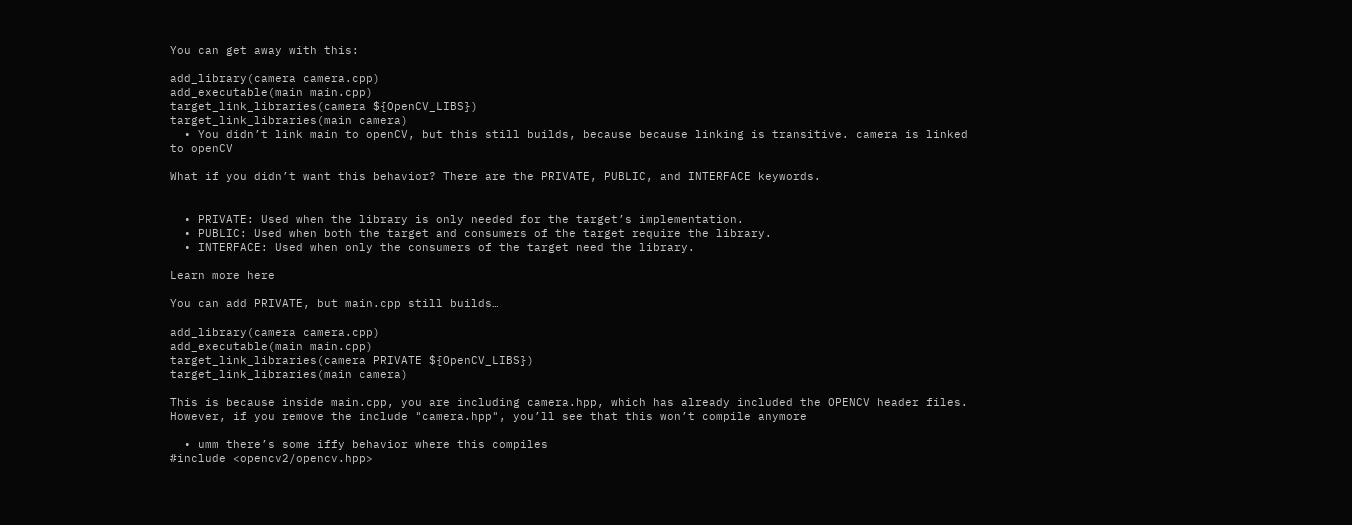You can get away with this:

add_library(camera camera.cpp)
add_executable(main main.cpp)
target_link_libraries(camera ${OpenCV_LIBS})
target_link_libraries(main camera)
  • You didn’t link main to openCV, but this still builds, because because linking is transitive. camera is linked to openCV

What if you didn’t want this behavior? There are the PRIVATE, PUBLIC, and INTERFACE keywords.


  • PRIVATE: Used when the library is only needed for the target’s implementation.
  • PUBLIC: Used when both the target and consumers of the target require the library.
  • INTERFACE: Used when only the consumers of the target need the library.

Learn more here

You can add PRIVATE, but main.cpp still builds…

add_library(camera camera.cpp)
add_executable(main main.cpp)
target_link_libraries(camera PRIVATE ${OpenCV_LIBS})
target_link_libraries(main camera)

This is because inside main.cpp, you are including camera.hpp, which has already included the OPENCV header files. However, if you remove the include "camera.hpp", you’ll see that this won’t compile anymore

  • umm there’s some iffy behavior where this compiles
#include <opencv2/opencv.hpp>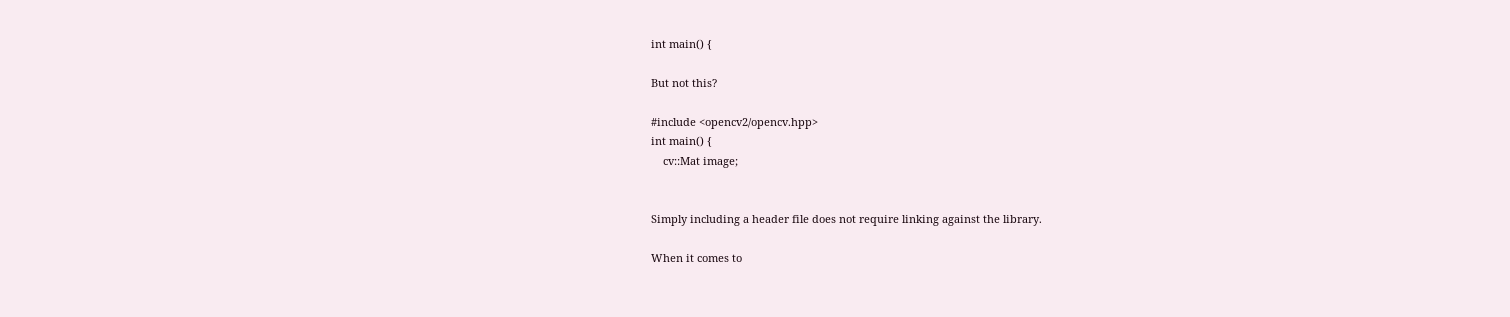int main() {

But not this?

#include <opencv2/opencv.hpp>
int main() {
    cv::Mat image;


Simply including a header file does not require linking against the library.

When it comes to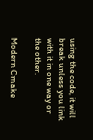using the code, it will break unless you link with it in one way or the other.

Modern Cmake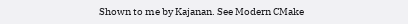Shown to me by Kajanan. See Modern CMake